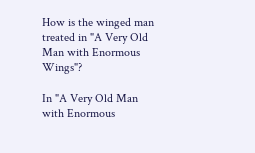How is the winged man treated in "A Very Old Man with Enormous Wings"?

In "A Very Old Man with Enormous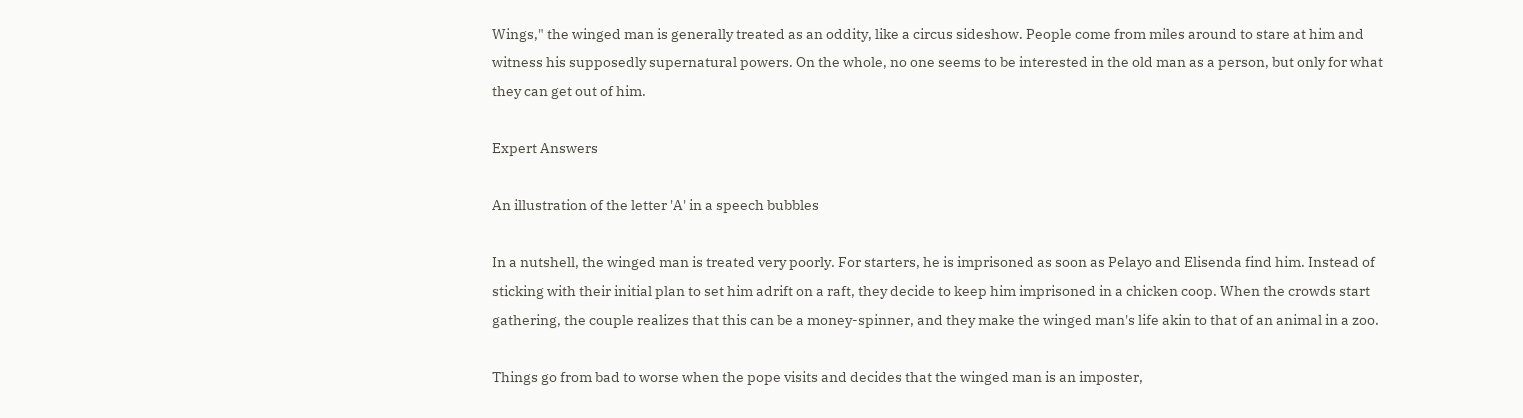Wings," the winged man is generally treated as an oddity, like a circus sideshow. People come from miles around to stare at him and witness his supposedly supernatural powers. On the whole, no one seems to be interested in the old man as a person, but only for what they can get out of him.

Expert Answers

An illustration of the letter 'A' in a speech bubbles

In a nutshell, the winged man is treated very poorly. For starters, he is imprisoned as soon as Pelayo and Elisenda find him. Instead of sticking with their initial plan to set him adrift on a raft, they decide to keep him imprisoned in a chicken coop. When the crowds start gathering, the couple realizes that this can be a money-spinner, and they make the winged man's life akin to that of an animal in a zoo.

Things go from bad to worse when the pope visits and decides that the winged man is an imposter,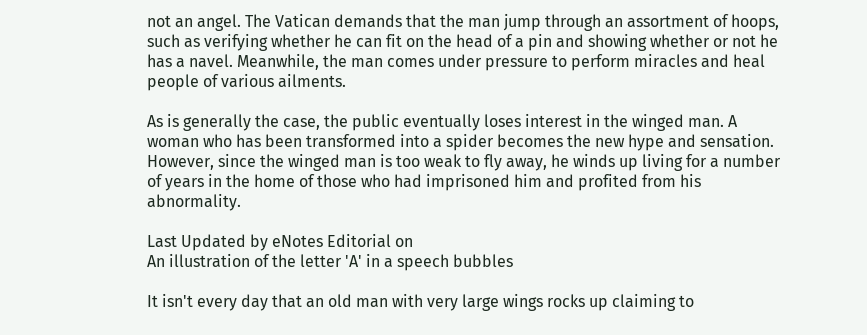not an angel. The Vatican demands that the man jump through an assortment of hoops, such as verifying whether he can fit on the head of a pin and showing whether or not he has a navel. Meanwhile, the man comes under pressure to perform miracles and heal people of various ailments.

As is generally the case, the public eventually loses interest in the winged man. A woman who has been transformed into a spider becomes the new hype and sensation. However, since the winged man is too weak to fly away, he winds up living for a number of years in the home of those who had imprisoned him and profited from his abnormality.

Last Updated by eNotes Editorial on
An illustration of the letter 'A' in a speech bubbles

It isn't every day that an old man with very large wings rocks up claiming to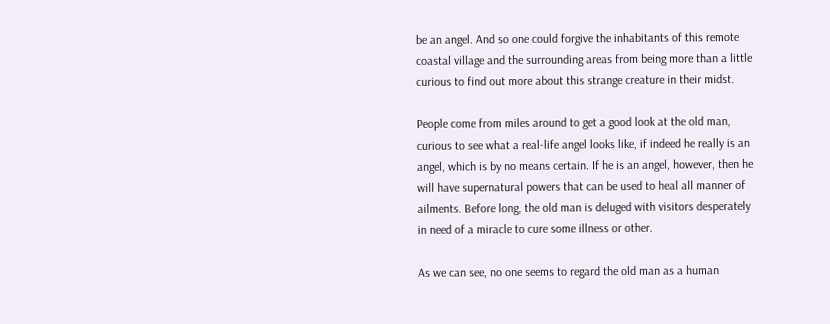be an angel. And so one could forgive the inhabitants of this remote coastal village and the surrounding areas from being more than a little curious to find out more about this strange creature in their midst.

People come from miles around to get a good look at the old man, curious to see what a real-life angel looks like, if indeed he really is an angel, which is by no means certain. If he is an angel, however, then he will have supernatural powers that can be used to heal all manner of ailments. Before long, the old man is deluged with visitors desperately in need of a miracle to cure some illness or other.

As we can see, no one seems to regard the old man as a human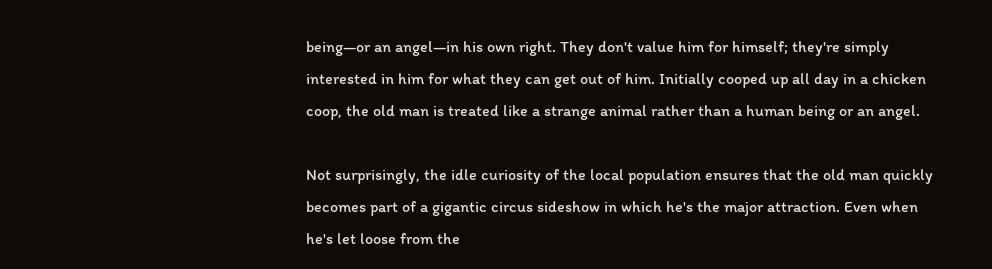being—or an angel—in his own right. They don't value him for himself; they're simply interested in him for what they can get out of him. Initially cooped up all day in a chicken coop, the old man is treated like a strange animal rather than a human being or an angel.

Not surprisingly, the idle curiosity of the local population ensures that the old man quickly becomes part of a gigantic circus sideshow in which he's the major attraction. Even when he's let loose from the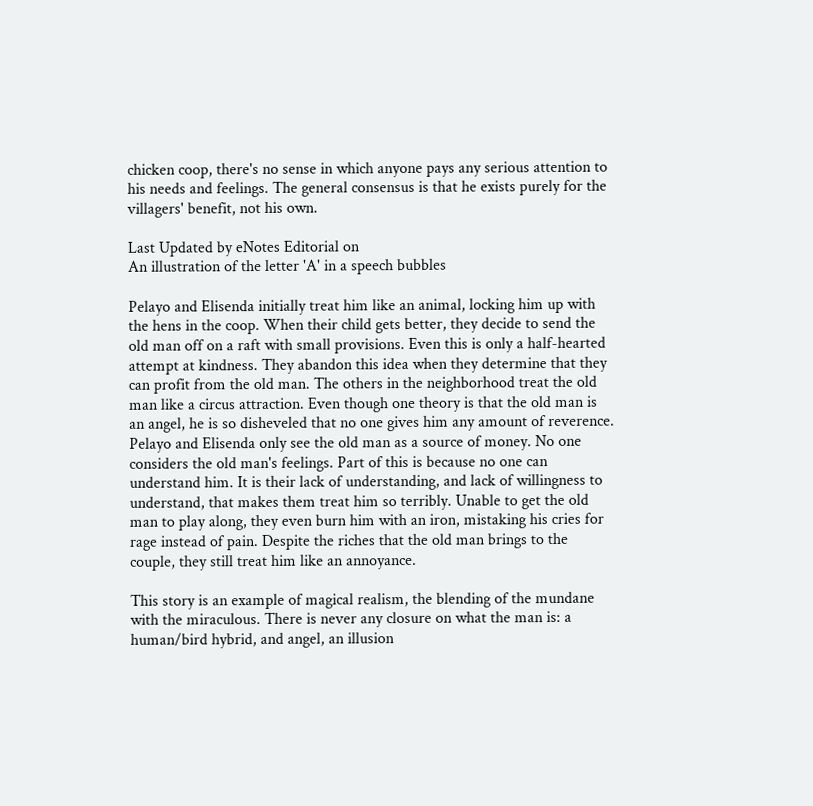chicken coop, there's no sense in which anyone pays any serious attention to his needs and feelings. The general consensus is that he exists purely for the villagers' benefit, not his own.

Last Updated by eNotes Editorial on
An illustration of the letter 'A' in a speech bubbles

Pelayo and Elisenda initially treat him like an animal, locking him up with the hens in the coop. When their child gets better, they decide to send the old man off on a raft with small provisions. Even this is only a half-hearted attempt at kindness. They abandon this idea when they determine that they can profit from the old man. The others in the neighborhood treat the old man like a circus attraction. Even though one theory is that the old man is an angel, he is so disheveled that no one gives him any amount of reverence. Pelayo and Elisenda only see the old man as a source of money. No one considers the old man's feelings. Part of this is because no one can understand him. It is their lack of understanding, and lack of willingness to understand, that makes them treat him so terribly. Unable to get the old man to play along, they even burn him with an iron, mistaking his cries for rage instead of pain. Despite the riches that the old man brings to the couple, they still treat him like an annoyance.

This story is an example of magical realism, the blending of the mundane with the miraculous. There is never any closure on what the man is: a human/bird hybrid, and angel, an illusion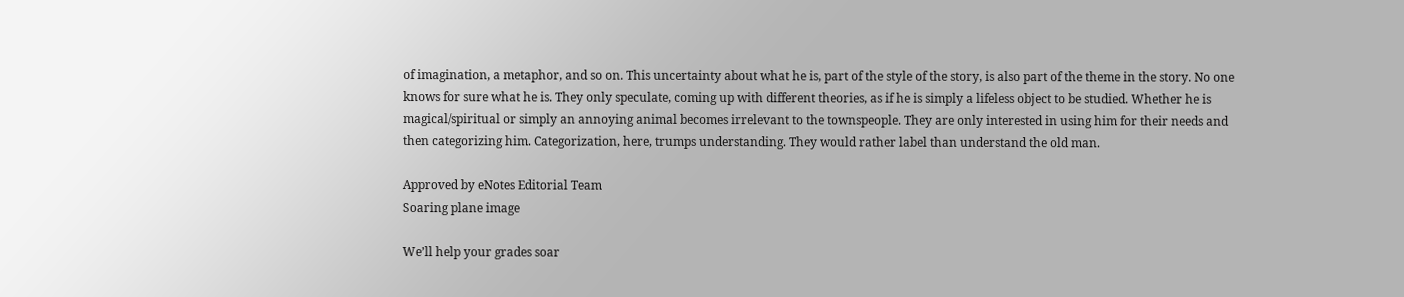of imagination, a metaphor, and so on. This uncertainty about what he is, part of the style of the story, is also part of the theme in the story. No one knows for sure what he is. They only speculate, coming up with different theories, as if he is simply a lifeless object to be studied. Whether he is magical/spiritual or simply an annoying animal becomes irrelevant to the townspeople. They are only interested in using him for their needs and then categorizing him. Categorization, here, trumps understanding. They would rather label than understand the old man.

Approved by eNotes Editorial Team
Soaring plane image

We’ll help your grades soar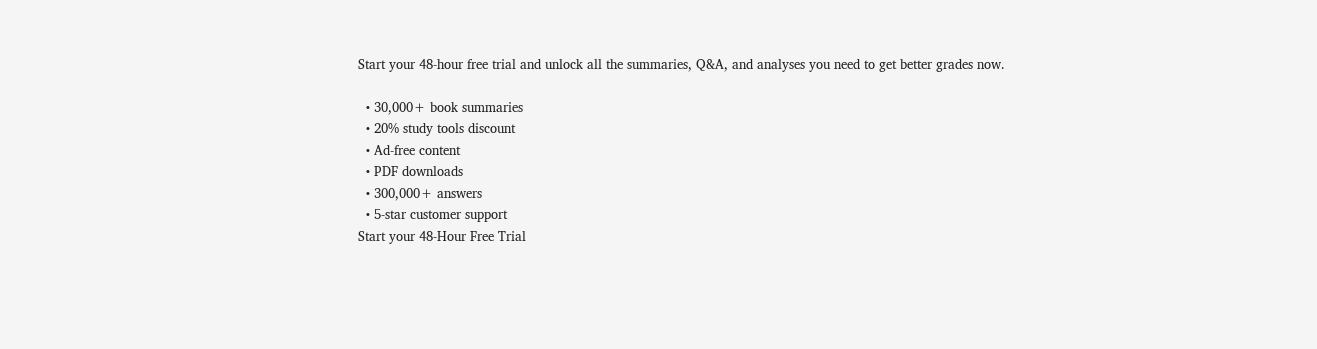Start your 48-hour free trial and unlock all the summaries, Q&A, and analyses you need to get better grades now.

  • 30,000+ book summaries
  • 20% study tools discount
  • Ad-free content
  • PDF downloads
  • 300,000+ answers
  • 5-star customer support
Start your 48-Hour Free Trial